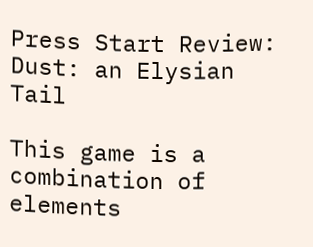Press Start Review: Dust: an Elysian Tail

This game is a combination of elements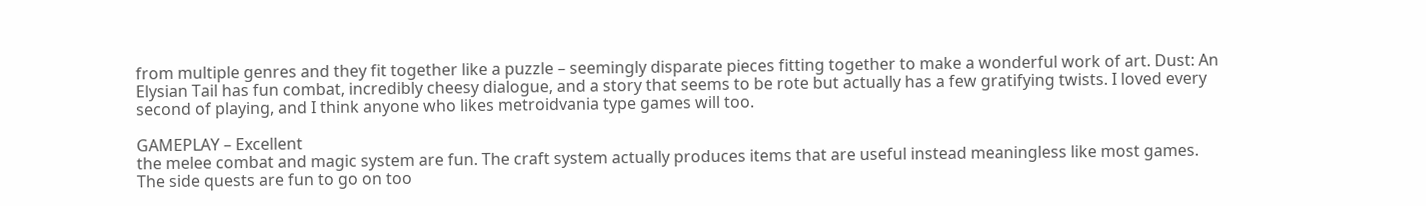from multiple genres and they fit together like a puzzle – seemingly disparate pieces fitting together to make a wonderful work of art. Dust: An Elysian Tail has fun combat, incredibly cheesy dialogue, and a story that seems to be rote but actually has a few gratifying twists. I loved every second of playing, and I think anyone who likes metroidvania type games will too.

GAMEPLAY – Excellent
the melee combat and magic system are fun. The craft system actually produces items that are useful instead meaningless like most games. The side quests are fun to go on too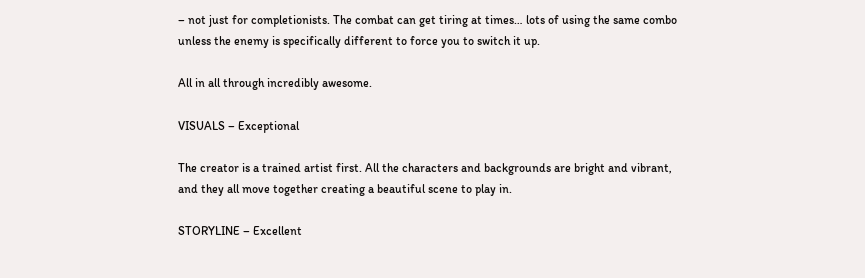– not just for completionists. The combat can get tiring at times… lots of using the same combo unless the enemy is specifically different to force you to switch it up.

All in all through incredibly awesome.

VISUALS – Exceptional

The creator is a trained artist first. All the characters and backgrounds are bright and vibrant, and they all move together creating a beautiful scene to play in.

STORYLINE – Excellent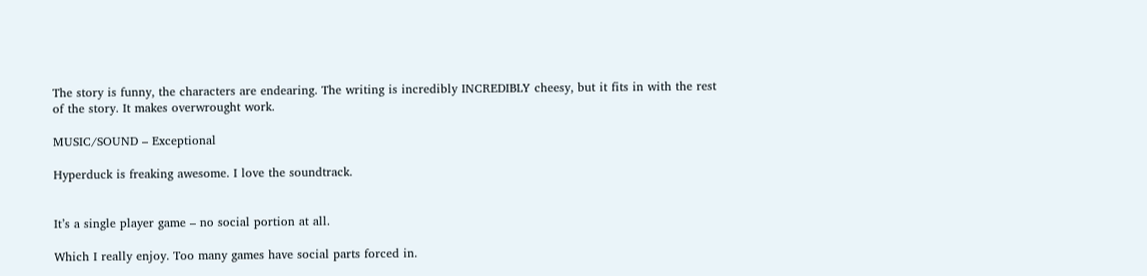The story is funny, the characters are endearing. The writing is incredibly INCREDIBLY cheesy, but it fits in with the rest of the story. It makes overwrought work.

MUSIC/SOUND – Exceptional

Hyperduck is freaking awesome. I love the soundtrack.


It’s a single player game – no social portion at all.

Which I really enjoy. Too many games have social parts forced in.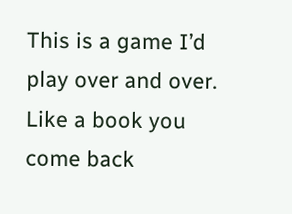This is a game I’d play over and over. Like a book you come back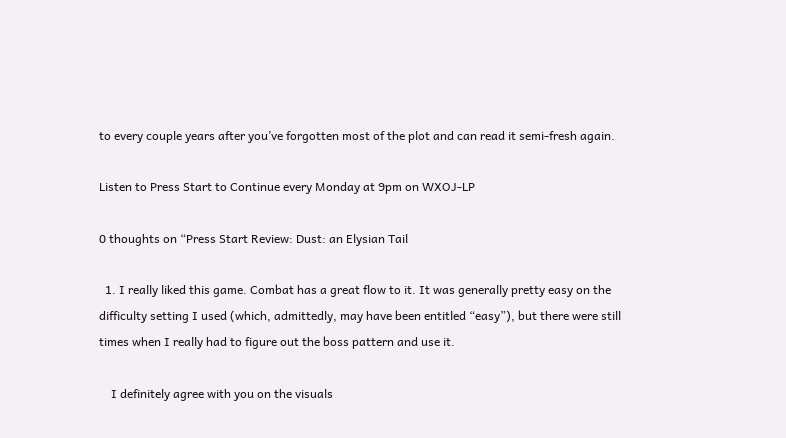to every couple years after you’ve forgotten most of the plot and can read it semi-fresh again.

Listen to Press Start to Continue every Monday at 9pm on WXOJ-LP

0 thoughts on “Press Start Review: Dust: an Elysian Tail

  1. I really liked this game. Combat has a great flow to it. It was generally pretty easy on the difficulty setting I used (which, admittedly, may have been entitled “easy”), but there were still times when I really had to figure out the boss pattern and use it.

    I definitely agree with you on the visuals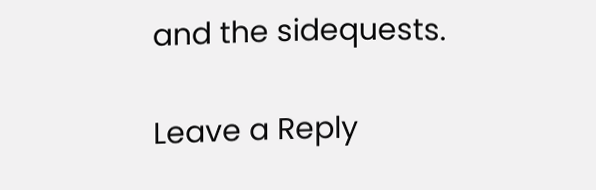and the sidequests.

Leave a Reply